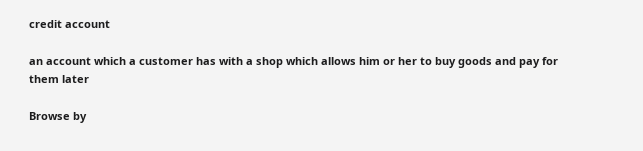credit account

an account which a customer has with a shop which allows him or her to buy goods and pay for them later

Browse by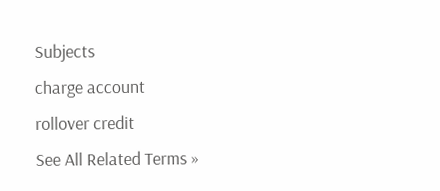Subjects
charge account
rollover credit
See All Related Terms »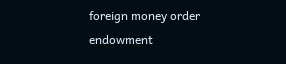foreign money order
endowment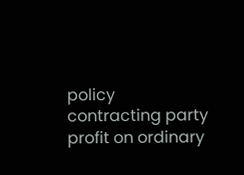policy
contracting party
profit on ordinary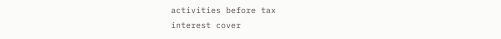activities before tax
interest cover